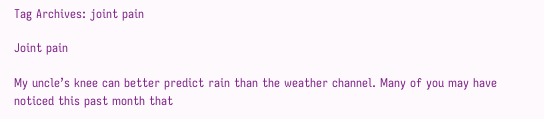Tag Archives: joint pain

Joint pain

My uncle’s knee can better predict rain than the weather channel. Many of you may have noticed this past month that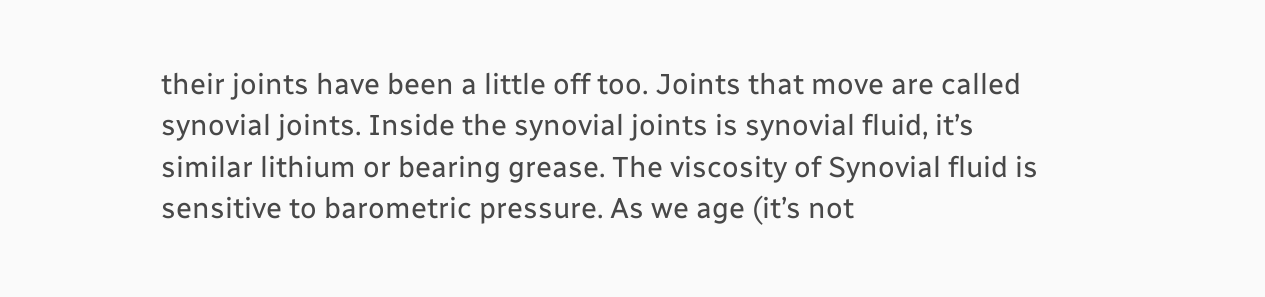their joints have been a little off too. Joints that move are called synovial joints. Inside the synovial joints is synovial fluid, it’s similar lithium or bearing grease. The viscosity of Synovial fluid is sensitive to barometric pressure. As we age (it’s not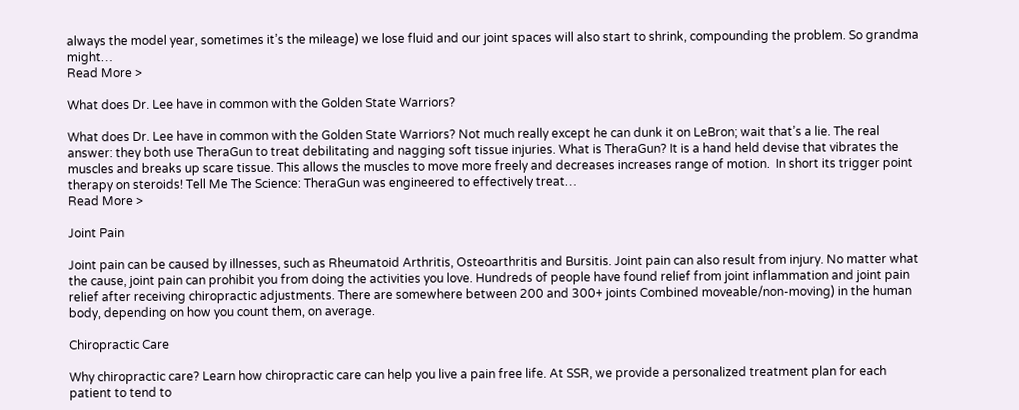always the model year, sometimes it’s the mileage) we lose fluid and our joint spaces will also start to shrink, compounding the problem. So grandma might…
Read More >

What does Dr. Lee have in common with the Golden State Warriors?

What does Dr. Lee have in common with the Golden State Warriors? Not much really except he can dunk it on LeBron; wait that’s a lie. The real answer: they both use TheraGun to treat debilitating and nagging soft tissue injuries. What is TheraGun? It is a hand held devise that vibrates the muscles and breaks up scare tissue. This allows the muscles to move more freely and decreases increases range of motion.  In short its trigger point therapy on steroids! Tell Me The Science: TheraGun was engineered to effectively treat…
Read More >

Joint Pain

Joint pain can be caused by illnesses, such as Rheumatoid Arthritis, Osteoarthritis and Bursitis. Joint pain can also result from injury. No matter what the cause, joint pain can prohibit you from doing the activities you love. Hundreds of people have found relief from joint inflammation and joint pain relief after receiving chiropractic adjustments. There are somewhere between 200 and 300+ joints Combined moveable/non-moving) in the human body, depending on how you count them, on average.

Chiropractic Care

Why chiropractic care? Learn how chiropractic care can help you live a pain free life. At SSR, we provide a personalized treatment plan for each patient to tend to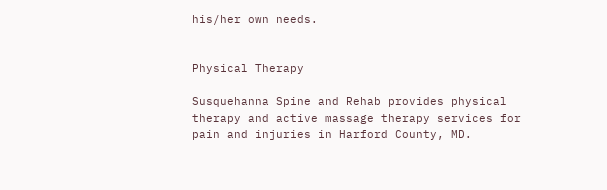his/her own needs.


Physical Therapy

Susquehanna Spine and Rehab provides physical therapy and active massage therapy services for pain and injuries in Harford County, MD.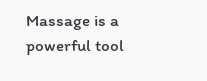Massage is a powerful tool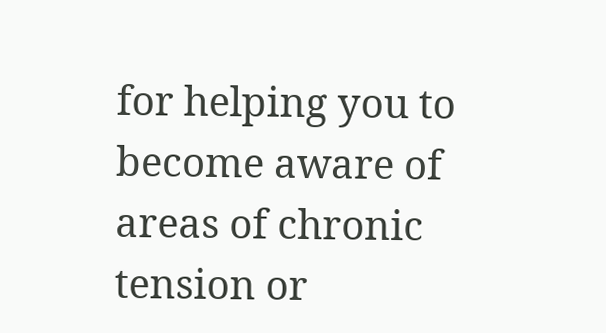for helping you to become aware of areas of chronic tension or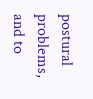postural problems, and to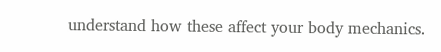understand how these affect your body mechanics.